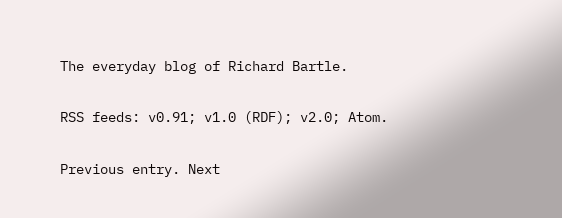The everyday blog of Richard Bartle.

RSS feeds: v0.91; v1.0 (RDF); v2.0; Atom.

Previous entry. Next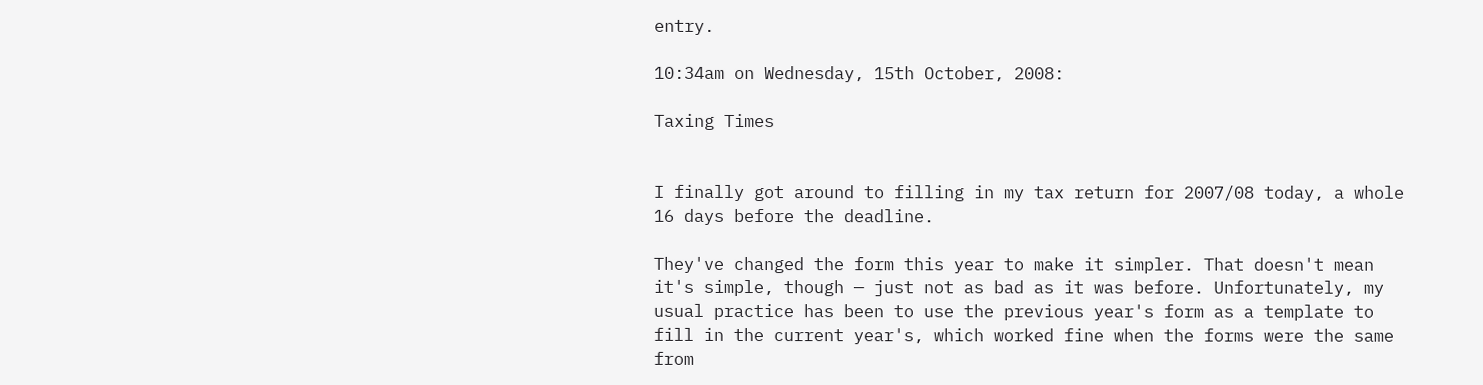entry.

10:34am on Wednesday, 15th October, 2008:

Taxing Times


I finally got around to filling in my tax return for 2007/08 today, a whole 16 days before the deadline.

They've changed the form this year to make it simpler. That doesn't mean it's simple, though — just not as bad as it was before. Unfortunately, my usual practice has been to use the previous year's form as a template to fill in the current year's, which worked fine when the forms were the same from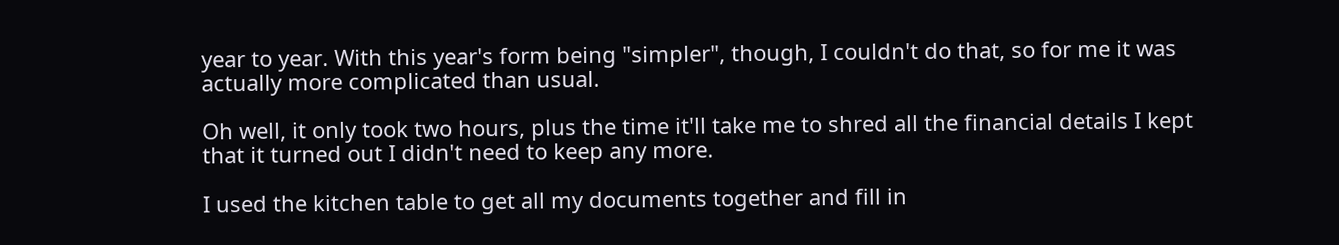year to year. With this year's form being "simpler", though, I couldn't do that, so for me it was actually more complicated than usual.

Oh well, it only took two hours, plus the time it'll take me to shred all the financial details I kept that it turned out I didn't need to keep any more.

I used the kitchen table to get all my documents together and fill in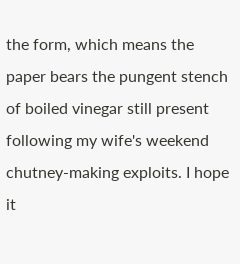the form, which means the paper bears the pungent stench of boiled vinegar still present following my wife's weekend chutney-making exploits. I hope it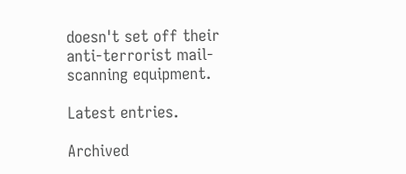doesn't set off their anti-terrorist mail-scanning equipment.

Latest entries.

Archived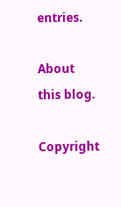entries.

About this blog.

Copyright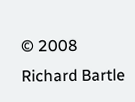© 2008 Richard Bartle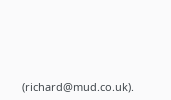(richard@mud.co.uk).